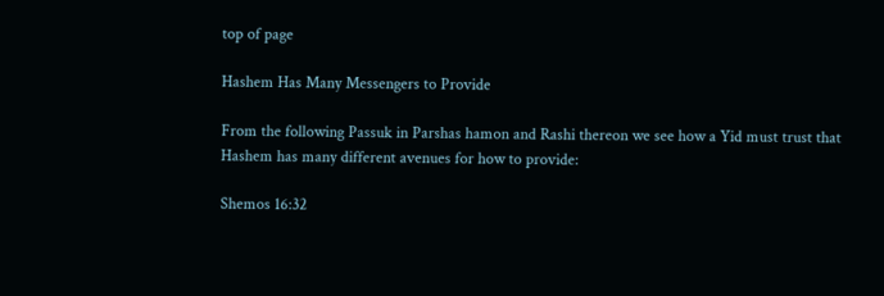top of page

Hashem Has Many Messengers to Provide

From the following Passuk in Parshas hamon and Rashi thereon we see how a Yid must trust that Hashem has many different avenues for how to provide:

Shemos 16:32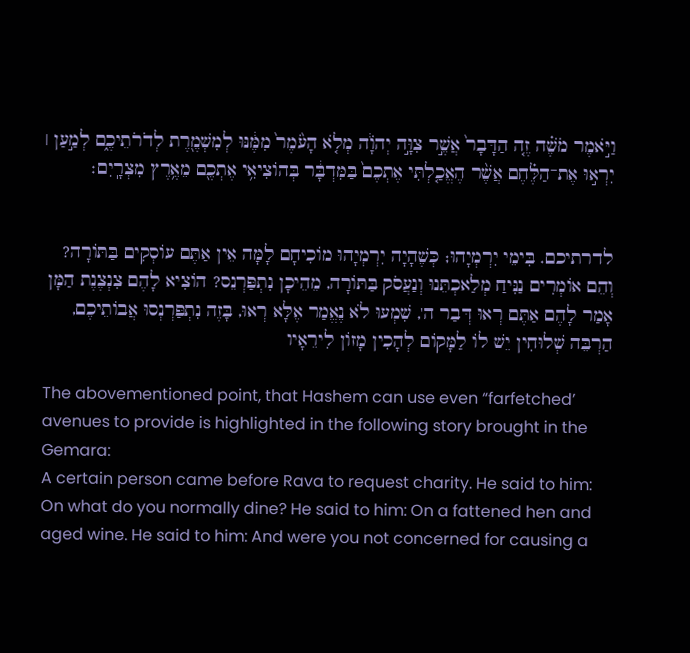וַיֹּ֣אמֶר מֹשֶׁ֗ה זֶ֤ה הַדָּבָר֙ אֲשֶׁ֣ר צִוָּ֣ה יְהֹוָ֔ה מְלֹ֤א הָעֹ֙מֶר֙ מִמֶּ֔נּוּ לְמִשְׁמֶ֖רֶת לְדֹרֹתֵיכֶ֑ם לְמַ֣עַן ׀ יִרְא֣וּ אֶת־הַלֶּ֗חֶם אֲשֶׁ֨ר הֶאֱכַ֤לְתִּי אֶתְכֶם֙ בַּמִּדְבָּ֔ר בְּהוֹצִיאִ֥י אֶתְכֶ֖ם מֵאֶ֥רֶץ מִצְרָֽיִם׃


לדרתיכם. בִּימֵי יִרְמְיָהוּ; כְּשֶׁהָיָה יִרְמְיָהוּ מוֹכִיחָם לָמָּה אֵין אַתֶּם עוֹסְקִים בַּתּוֹרָה? וְהֵם אוֹמְרִים נַנִּיחַ מְלַאכְתֵּנוּ וְנַעֲסֹק בַּתּוֹרָה, מֵהֵיכָן נִתְפַּרְנֵס? הוֹצִיא לָהֶם צִנְצֶנֶת הַמָּן אָמַר לָהֶם אַתֶּם רְאוּ דְּבַר ה', שִׁמְעוּ לֹא נֶאֱמַר אֶלָּא רְאוּ, בָּזֶה נִתְפַּרְנְסוּ אֲבוֹתֵיכֶם, הַרְבֵּה שְׁלוּחִין יֵשׁ לוֹ לַמָּקוֹם לְהָכִין מָזוֹן לִירֵאָיו

The abovementioned point, that Hashem can use even “farfetched’ avenues to provide is highlighted in the following story brought in the Gemara:
A certain person came before Rava to request charity. He said to him: On what do you normally dine? He said to him: On a fattened hen and aged wine. He said to him: And were you not concerned for causing a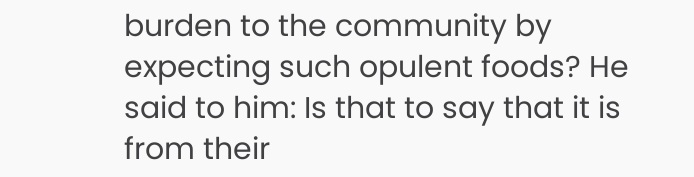burden to the community by expecting such opulent foods? He said to him: Is that to say that it is from their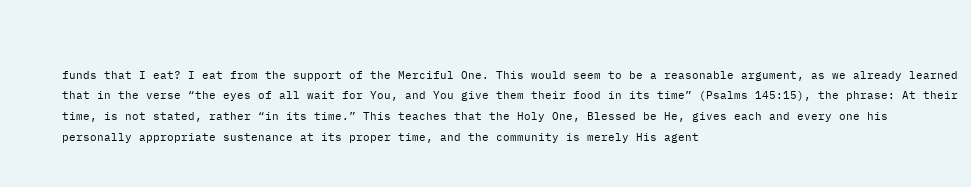funds that I eat? I eat from the support of the Merciful One. This would seem to be a reasonable argument, as we already learned that in the verse “the eyes of all wait for You, and You give them their food in its time” (Psalms 145:15), the phrase: At their time, is not stated, rather “in its time.” This teaches that the Holy One, Blessed be He, gives each and every one his personally appropriate sustenance at its proper time, and the community is merely His agent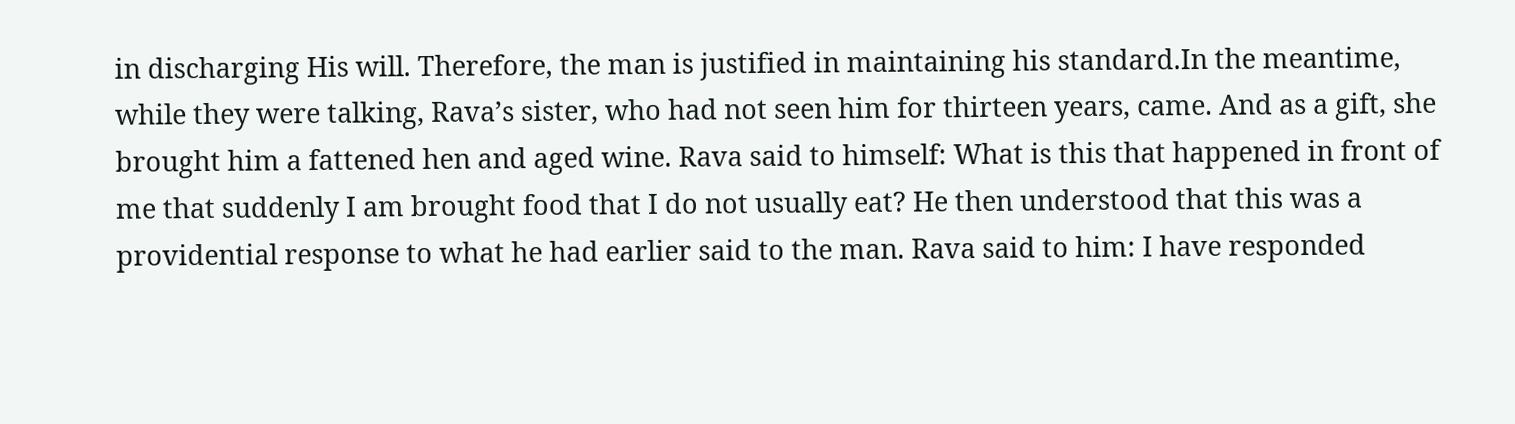in discharging His will. Therefore, the man is justified in maintaining his standard.In the meantime, while they were talking, Rava’s sister, who had not seen him for thirteen years, came. And as a gift, she brought him a fattened hen and aged wine. Rava said to himself: What is this that happened in front of me that suddenly I am brought food that I do not usually eat? He then understood that this was a providential response to what he had earlier said to the man. Rava said to him: I have responded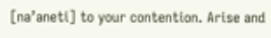[na’aneti] to your contention. Arise and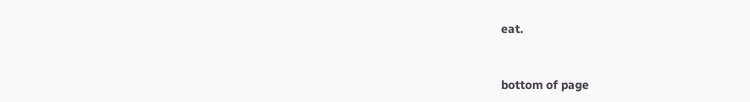eat.


bottom of page